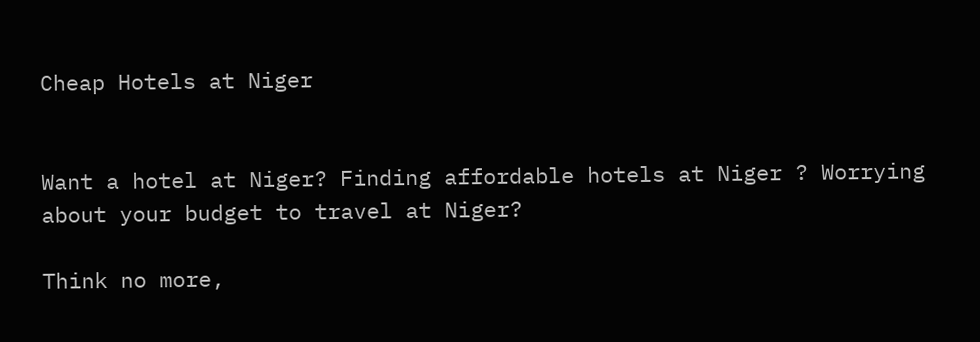Cheap Hotels at Niger


Want a hotel at Niger? Finding affordable hotels at Niger ? Worrying about your budget to travel at Niger?

Think no more,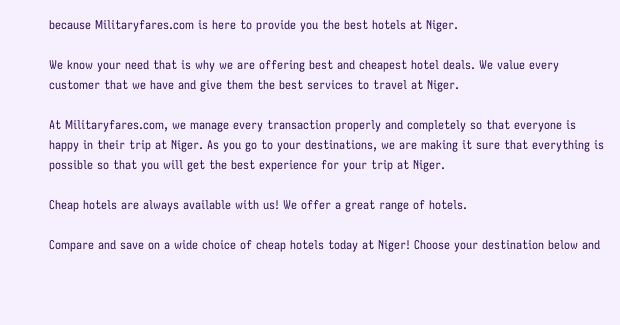because Militaryfares.com is here to provide you the best hotels at Niger.

We know your need that is why we are offering best and cheapest hotel deals. We value every customer that we have and give them the best services to travel at Niger.

At Militaryfares.com, we manage every transaction properly and completely so that everyone is happy in their trip at Niger. As you go to your destinations, we are making it sure that everything is possible so that you will get the best experience for your trip at Niger.

Cheap hotels are always available with us! We offer a great range of hotels.

Compare and save on a wide choice of cheap hotels today at Niger! Choose your destination below and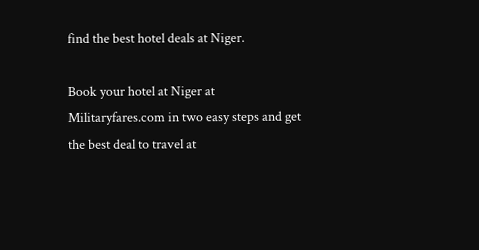find the best hotel deals at Niger.

Book your hotel at Niger at Militaryfares.com in two easy steps and get the best deal to travel at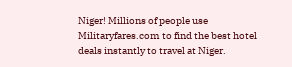Niger! Millions of people use Militaryfares.com to find the best hotel deals instantly to travel at Niger.